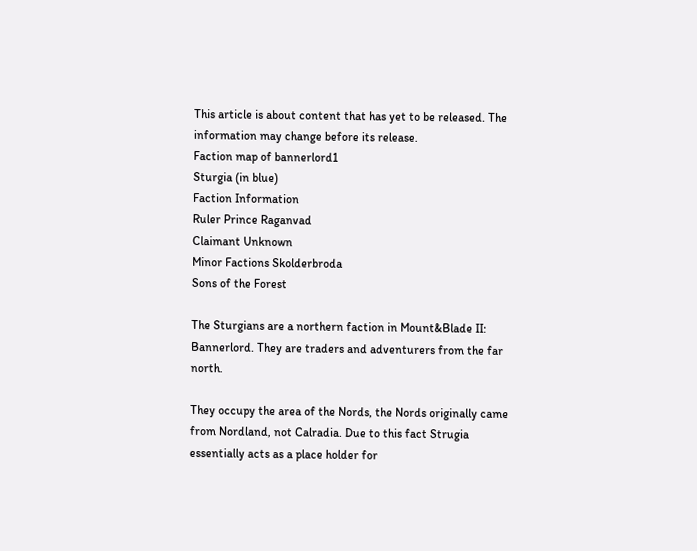This article is about content that has yet to be released. The information may change before its release.
Faction map of bannerlord1
Sturgia (in blue)
Faction Information
Ruler Prince Raganvad
Claimant Unknown
Minor Factions Skolderbroda
Sons of the Forest

The Sturgians are a northern faction in Mount&Blade II: Bannerlord. They are traders and adventurers from the far north.

They occupy the area of the Nords, the Nords originally came from Nordland, not Calradia. Due to this fact Strugia essentially acts as a place holder for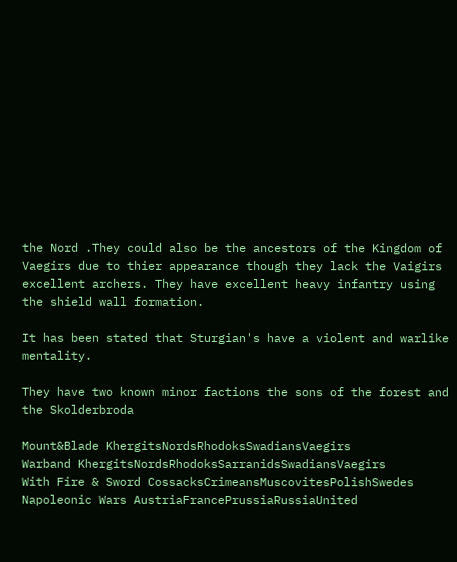the Nord .They could also be the ancestors of the Kingdom of Vaegirs due to thier appearance though they lack the Vaigirs excellent archers. They have excellent heavy infantry using the shield wall formation.

It has been stated that Sturgian's have a violent and warlike mentality.

They have two known minor factions the sons of the forest and the Skolderbroda

Mount&Blade KhergitsNordsRhodoksSwadiansVaegirs
Warband KhergitsNordsRhodoksSarranidsSwadiansVaegirs
With Fire & Sword CossacksCrimeansMuscovitesPolishSwedes
Napoleonic Wars AustriaFrancePrussiaRussiaUnited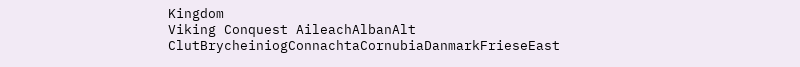Kingdom
Viking Conquest AileachAlbanAlt ClutBrycheiniogConnachtaCornubiaDanmarkFrieseEast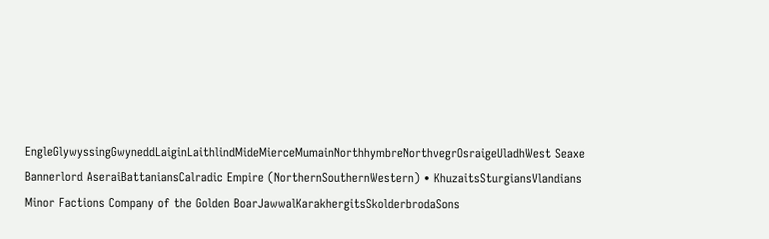EngleGlywyssingGwyneddLaiginLaithlindMideMierceMumainNorthhymbreNorthvegrOsraigeUladhWest Seaxe
Bannerlord AseraiBattaniansCalradic Empire (NorthernSouthernWestern) • KhuzaitsSturgiansVlandians
Minor Factions Company of the Golden BoarJawwalKarakhergitsSkolderbrodaSons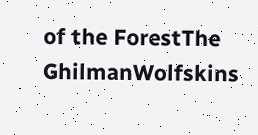of the ForestThe GhilmanWolfskins